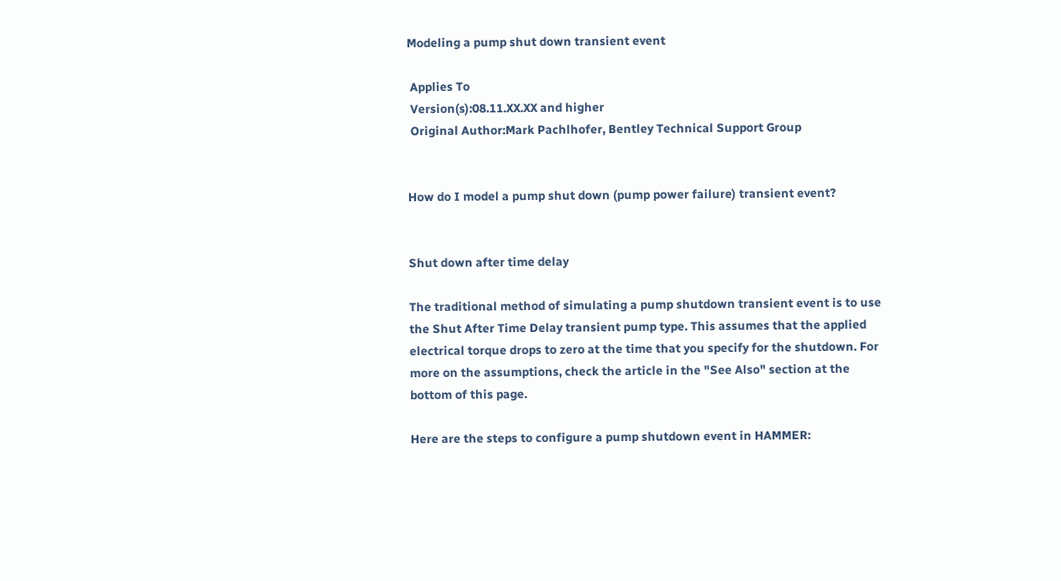Modeling a pump shut down transient event

 Applies To
 Version(s):08.11.XX.XX and higher
 Original Author:Mark Pachlhofer, Bentley Technical Support Group


How do I model a pump shut down (pump power failure) transient event?


Shut down after time delay

The traditional method of simulating a pump shutdown transient event is to use the Shut After Time Delay transient pump type. This assumes that the applied electrical torque drops to zero at the time that you specify for the shutdown. For more on the assumptions, check the article in the "See Also" section at the bottom of this page.

Here are the steps to configure a pump shutdown event in HAMMER: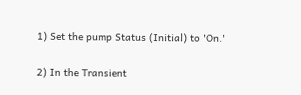1) Set the pump Status (Initial) to 'On.'

2) In the Transient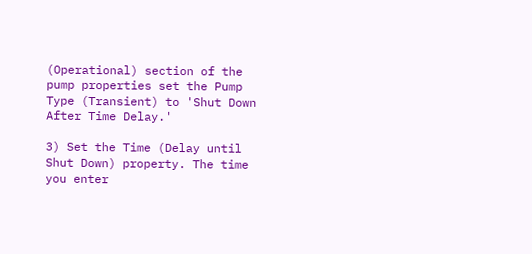(Operational) section of the pump properties set the Pump Type (Transient) to 'Shut Down After Time Delay.'

3) Set the Time (Delay until Shut Down) property. The time you enter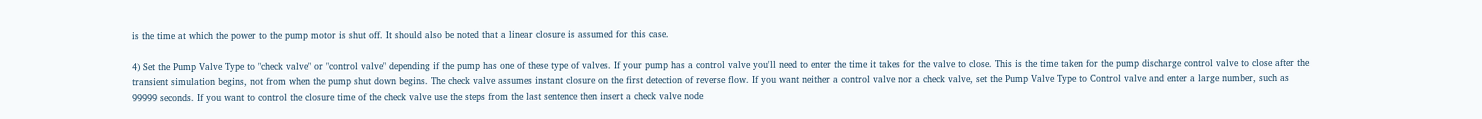is the time at which the power to the pump motor is shut off. It should also be noted that a linear closure is assumed for this case.

4) Set the Pump Valve Type to "check valve" or "control valve" depending if the pump has one of these type of valves. If your pump has a control valve you'll need to enter the time it takes for the valve to close. This is the time taken for the pump discharge control valve to close after the transient simulation begins, not from when the pump shut down begins. The check valve assumes instant closure on the first detection of reverse flow. If you want neither a control valve nor a check valve, set the Pump Valve Type to Control valve and enter a large number, such as 99999 seconds. If you want to control the closure time of the check valve use the steps from the last sentence then insert a check valve node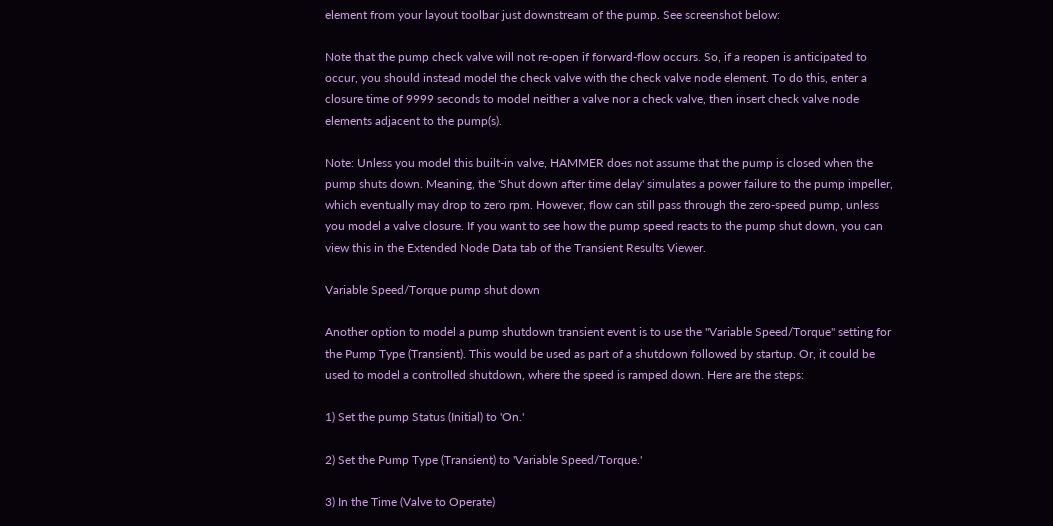element from your layout toolbar just downstream of the pump. See screenshot below:

Note that the pump check valve will not re-open if forward-flow occurs. So, if a reopen is anticipated to occur, you should instead model the check valve with the check valve node element. To do this, enter a closure time of 9999 seconds to model neither a valve nor a check valve, then insert check valve node elements adjacent to the pump(s).

Note: Unless you model this built-in valve, HAMMER does not assume that the pump is closed when the pump shuts down. Meaning, the 'Shut down after time delay' simulates a power failure to the pump impeller, which eventually may drop to zero rpm. However, flow can still pass through the zero-speed pump, unless you model a valve closure. If you want to see how the pump speed reacts to the pump shut down, you can view this in the Extended Node Data tab of the Transient Results Viewer.

Variable Speed/Torque pump shut down

Another option to model a pump shutdown transient event is to use the "Variable Speed/Torque" setting for the Pump Type (Transient). This would be used as part of a shutdown followed by startup. Or, it could be used to model a controlled shutdown, where the speed is ramped down. Here are the steps:

1) Set the pump Status (Initial) to 'On.'

2) Set the Pump Type (Transient) to 'Variable Speed/Torque.'

3) In the Time (Valve to Operate)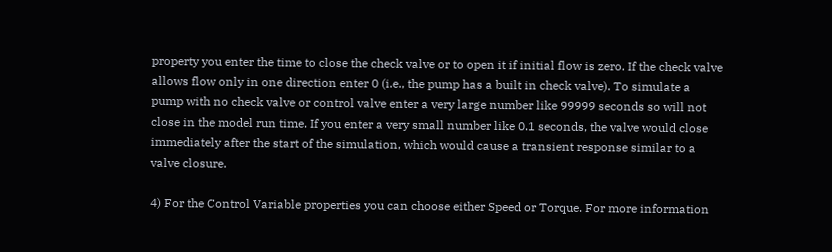property you enter the time to close the check valve or to open it if initial flow is zero. If the check valve allows flow only in one direction enter 0 (i.e., the pump has a built in check valve). To simulate a pump with no check valve or control valve enter a very large number like 99999 seconds so will not close in the model run time. If you enter a very small number like 0.1 seconds, the valve would close immediately after the start of the simulation, which would cause a transient response similar to a valve closure.

4) For the Control Variable properties you can choose either Speed or Torque. For more information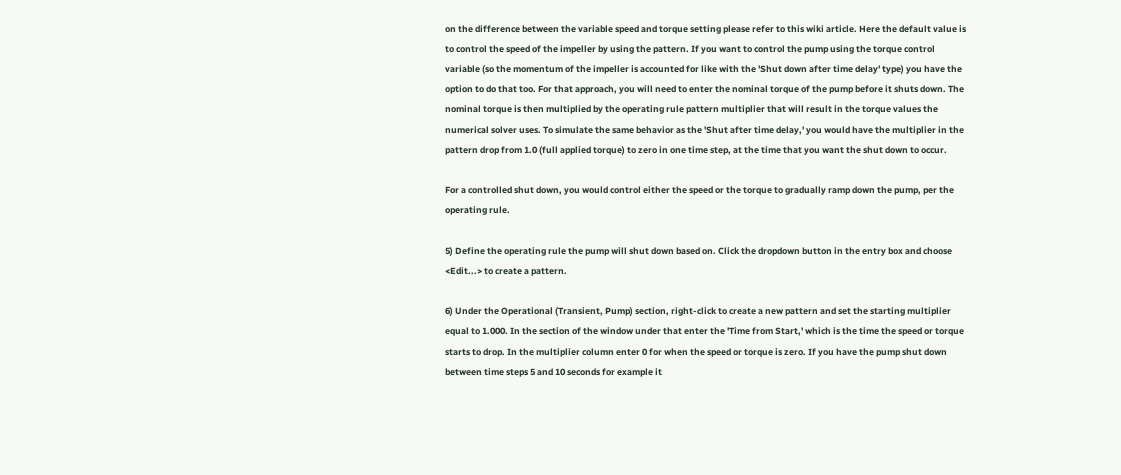on the difference between the variable speed and torque setting please refer to this wiki article. Here the default value is to control the speed of the impeller by using the pattern. If you want to control the pump using the torque control variable (so the momentum of the impeller is accounted for like with the 'Shut down after time delay' type) you have the option to do that too. For that approach, you will need to enter the nominal torque of the pump before it shuts down. The nominal torque is then multiplied by the operating rule pattern multiplier that will result in the torque values the numerical solver uses. To simulate the same behavior as the 'Shut after time delay,' you would have the multiplier in the pattern drop from 1.0 (full applied torque) to zero in one time step, at the time that you want the shut down to occur.

For a controlled shut down, you would control either the speed or the torque to gradually ramp down the pump, per the operating rule.

5) Define the operating rule the pump will shut down based on. Click the dropdown button in the entry box and choose <Edit...> to create a pattern.

6) Under the Operational (Transient, Pump) section, right-click to create a new pattern and set the starting multiplier equal to 1.000. In the section of the window under that enter the 'Time from Start,' which is the time the speed or torque starts to drop. In the multiplier column enter 0 for when the speed or torque is zero. If you have the pump shut down between time steps 5 and 10 seconds for example it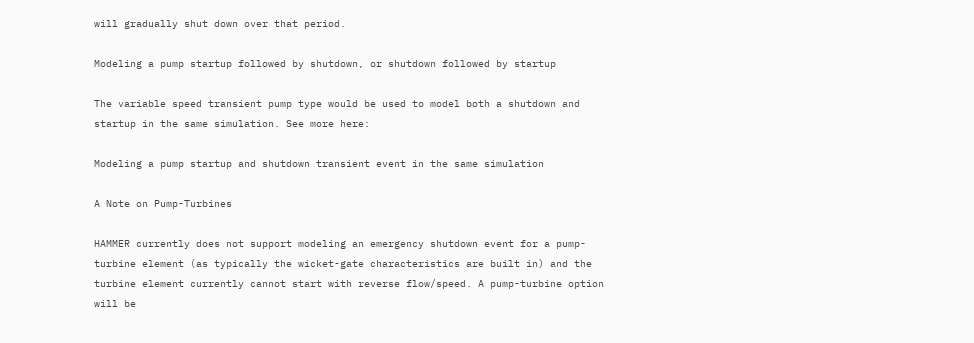will gradually shut down over that period.

Modeling a pump startup followed by shutdown, or shutdown followed by startup

The variable speed transient pump type would be used to model both a shutdown and startup in the same simulation. See more here:

Modeling a pump startup and shutdown transient event in the same simulation

A Note on Pump-Turbines

HAMMER currently does not support modeling an emergency shutdown event for a pump-turbine element (as typically the wicket-gate characteristics are built in) and the turbine element currently cannot start with reverse flow/speed. A pump-turbine option will be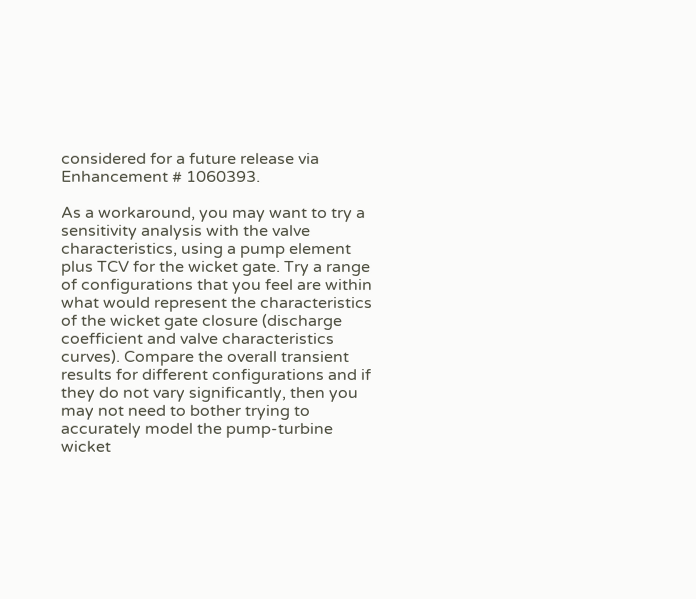considered for a future release via Enhancement # 1060393.

As a workaround, you may want to try a sensitivity analysis with the valve characteristics, using a pump element plus TCV for the wicket gate. Try a range of configurations that you feel are within what would represent the characteristics of the wicket gate closure (discharge coefficient and valve characteristics curves). Compare the overall transient results for different configurations and if they do not vary significantly, then you may not need to bother trying to accurately model the pump-turbine wicket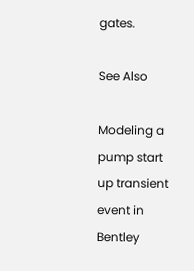gates.

See Also

Modeling a pump start up transient event in Bentley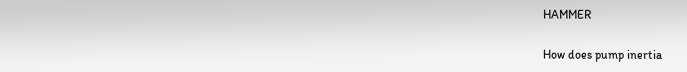HAMMER

How does pump inertia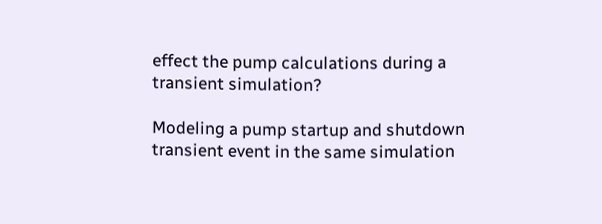effect the pump calculations during a transient simulation?

Modeling a pump startup and shutdown transient event in the same simulation